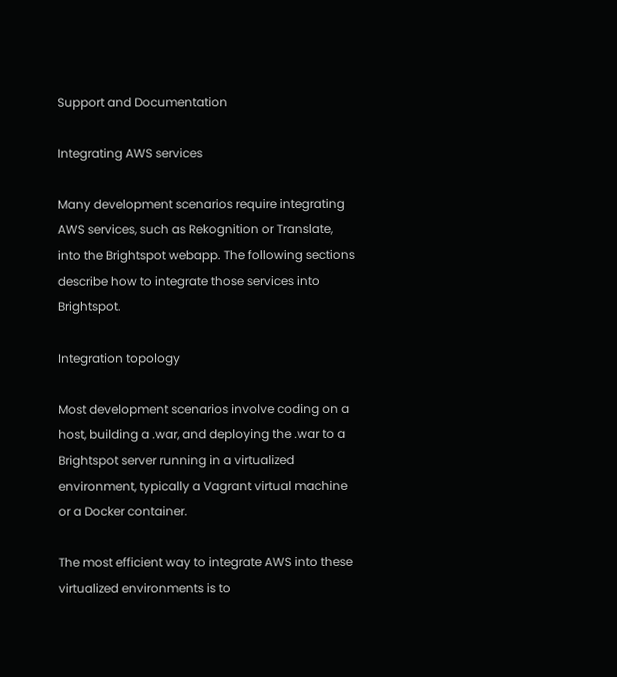Support and Documentation

Integrating AWS services

Many development scenarios require integrating AWS services, such as Rekognition or Translate, into the Brightspot webapp. The following sections describe how to integrate those services into Brightspot.

Integration topology

Most development scenarios involve coding on a host, building a .war, and deploying the .war to a Brightspot server running in a virtualized environment, typically a Vagrant virtual machine or a Docker container.

The most efficient way to integrate AWS into these virtualized environments is to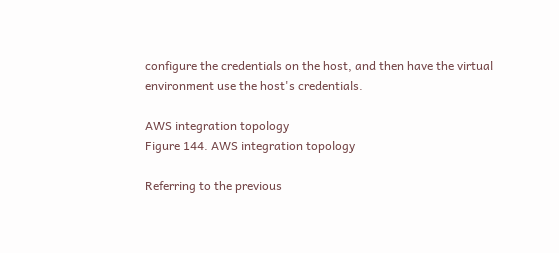configure the credentials on the host, and then have the virtual environment use the host's credentials.

AWS integration topology
Figure 144. AWS integration topology

Referring to the previous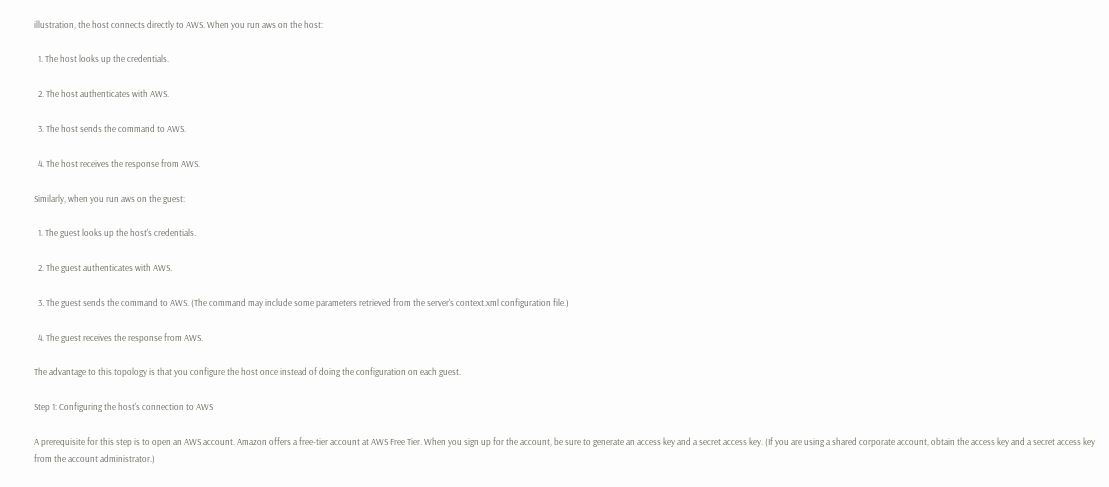illustration, the host connects directly to AWS. When you run aws on the host:

  1. The host looks up the credentials.

  2. The host authenticates with AWS.

  3. The host sends the command to AWS.

  4. The host receives the response from AWS.

Similarly, when you run aws on the guest:

  1. The guest looks up the host's credentials.

  2. The guest authenticates with AWS.

  3. The guest sends the command to AWS. (The command may include some parameters retrieved from the server's context.xml configuration file.)

  4. The guest receives the response from AWS.

The advantage to this topology is that you configure the host once instead of doing the configuration on each guest.

Step 1: Configuring the host's connection to AWS

A prerequisite for this step is to open an AWS account. Amazon offers a free-tier account at AWS Free Tier. When you sign up for the account, be sure to generate an access key and a secret access key. (If you are using a shared corporate account, obtain the access key and a secret access key from the account administrator.)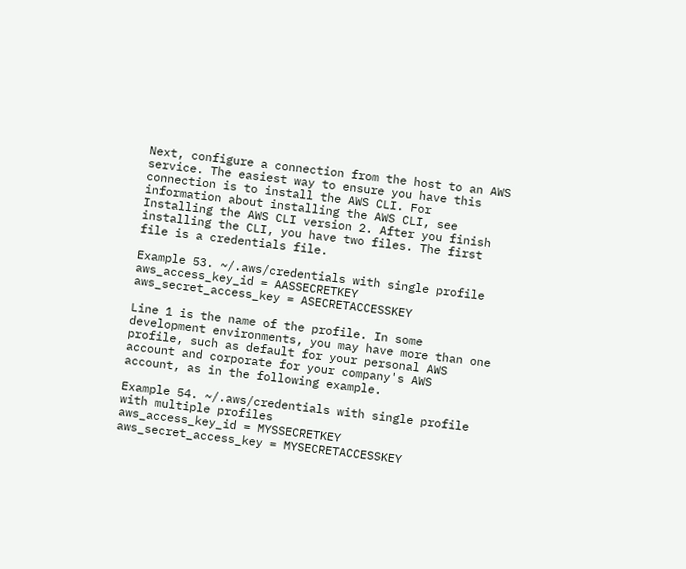Next, configure a connection from the host to an AWS service. The easiest way to ensure you have this connection is to install the AWS CLI. For information about installing the AWS CLI, see Installing the AWS CLI version 2. After you finish installing the CLI, you have two files. The first file is a credentials file.

Example 53. ~/.aws/credentials with single profile
aws_access_key_id = AASSECRETKEY
aws_secret_access_key = ASECRETACCESSKEY

Line 1 is the name of the profile. In some development environments, you may have more than one profile, such as default for your personal AWS account and corporate for your company's AWS account, as in the following example.

Example 54. ~/.aws/credentials with single profile with multiple profiles
aws_access_key_id = MYSSECRETKEY
aws_secret_access_key = MYSECRETACCESSKEY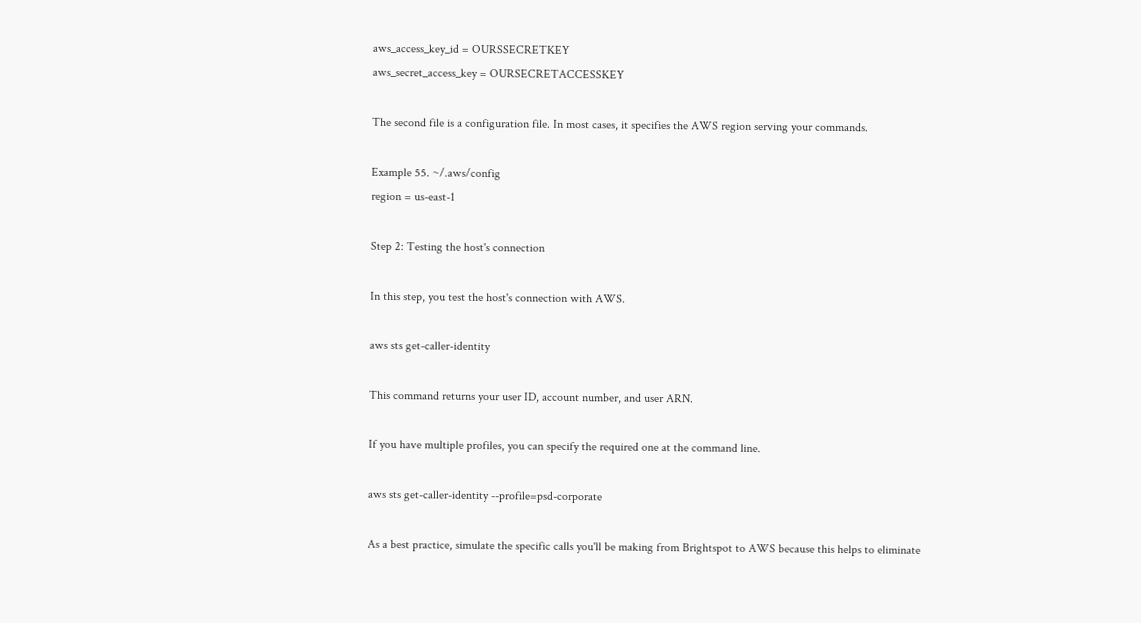aws_access_key_id = OURSSECRETKEY
aws_secret_access_key = OURSECRETACCESSKEY

The second file is a configuration file. In most cases, it specifies the AWS region serving your commands.

Example 55. ~/.aws/config
region = us-east-1

Step 2: Testing the host's connection

In this step, you test the host's connection with AWS.

aws sts get-caller-identity

This command returns your user ID, account number, and user ARN.

If you have multiple profiles, you can specify the required one at the command line.

aws sts get-caller-identity --profile=psd-corporate

As a best practice, simulate the specific calls you'll be making from Brightspot to AWS because this helps to eliminate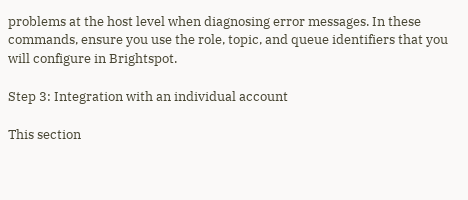problems at the host level when diagnosing error messages. In these commands, ensure you use the role, topic, and queue identifiers that you will configure in Brightspot.

Step 3: Integration with an individual account

This section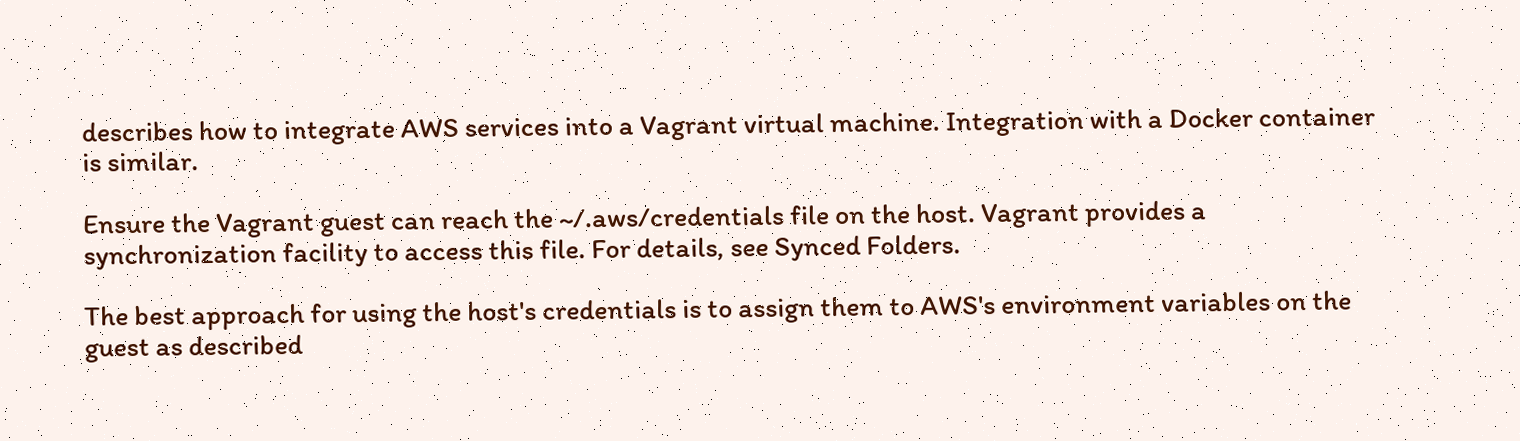describes how to integrate AWS services into a Vagrant virtual machine. Integration with a Docker container is similar.

Ensure the Vagrant guest can reach the ~/.aws/credentials file on the host. Vagrant provides a synchronization facility to access this file. For details, see Synced Folders.

The best approach for using the host's credentials is to assign them to AWS's environment variables on the guest as described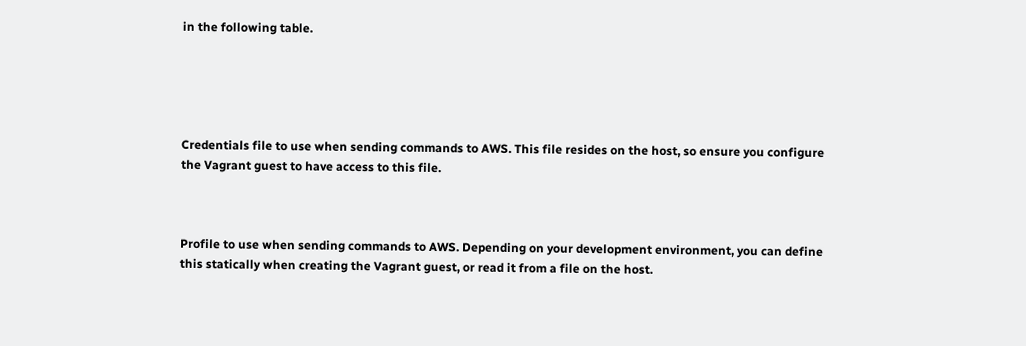in the following table.





Credentials file to use when sending commands to AWS. This file resides on the host, so ensure you configure the Vagrant guest to have access to this file.



Profile to use when sending commands to AWS. Depending on your development environment, you can define this statically when creating the Vagrant guest, or read it from a file on the host.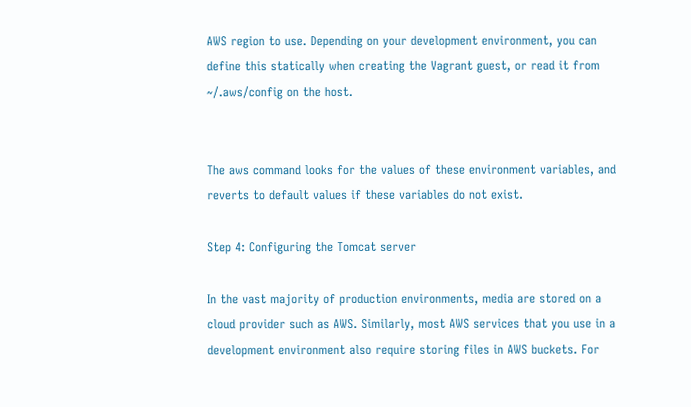AWS region to use. Depending on your development environment, you can define this statically when creating the Vagrant guest, or read it from ~/.aws/config on the host.


The aws command looks for the values of these environment variables, and reverts to default values if these variables do not exist.

Step 4: Configuring the Tomcat server

In the vast majority of production environments, media are stored on a cloud provider such as AWS. Similarly, most AWS services that you use in a development environment also require storing files in AWS buckets. For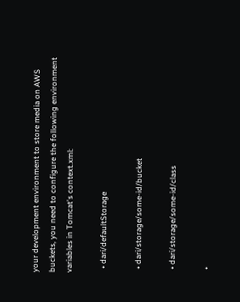your development environment to store media on AWS buckets, you need to configure the following environment variables in Tomcat's context.xml:

  • dari/defaultStorage

  • dari/storage/some-id/bucket

  • dari/storage/some-id/class

  •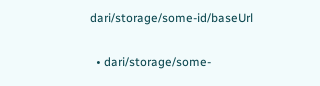dari/storage/some-id/baseUrl

  • dari/storage/some-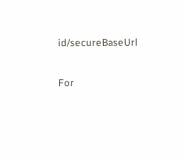id/secureBaseUrl

For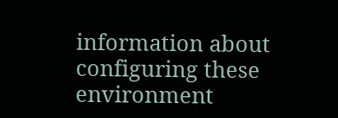information about configuring these environment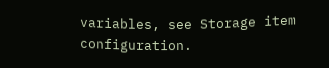variables, see Storage item configuration.